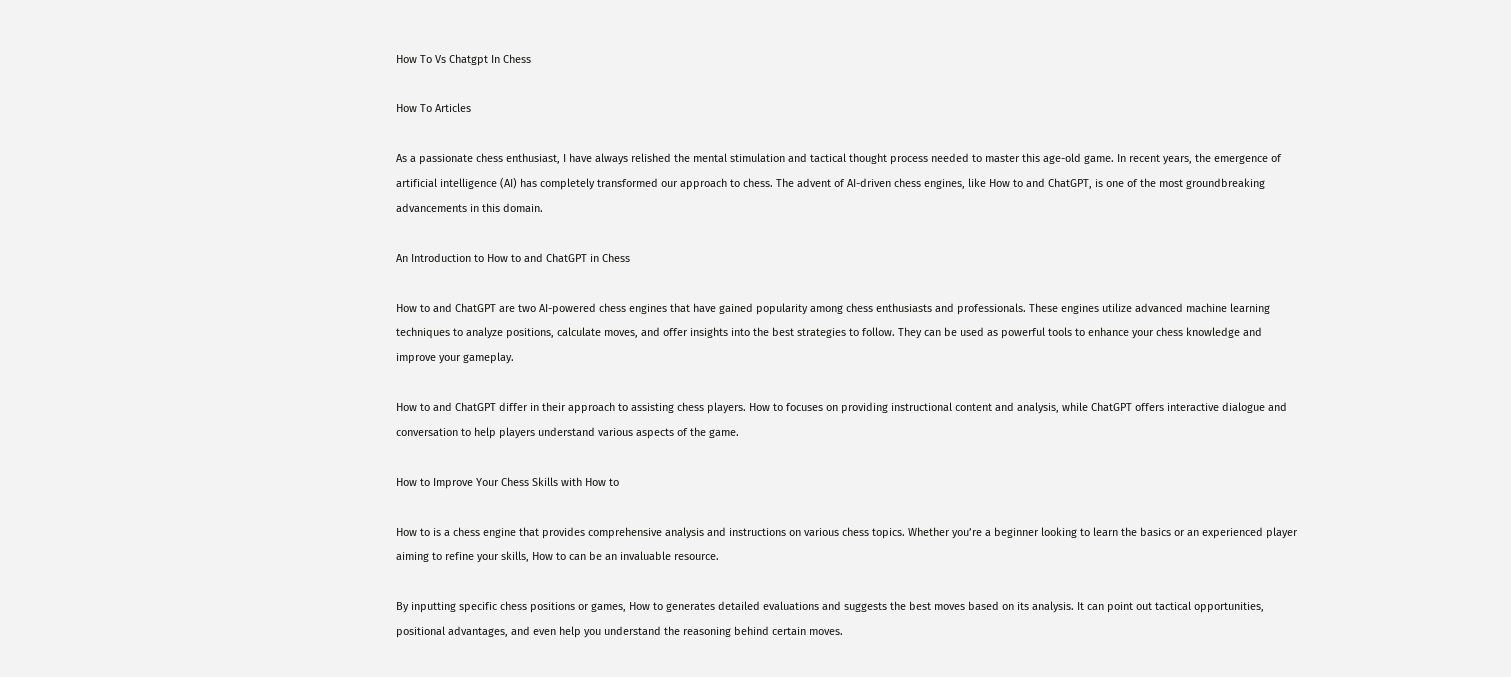How To Vs Chatgpt In Chess

How To Articles

As a passionate chess enthusiast, I have always relished the mental stimulation and tactical thought process needed to master this age-old game. In recent years, the emergence of artificial intelligence (AI) has completely transformed our approach to chess. The advent of AI-driven chess engines, like How to and ChatGPT, is one of the most groundbreaking advancements in this domain.

An Introduction to How to and ChatGPT in Chess

How to and ChatGPT are two AI-powered chess engines that have gained popularity among chess enthusiasts and professionals. These engines utilize advanced machine learning techniques to analyze positions, calculate moves, and offer insights into the best strategies to follow. They can be used as powerful tools to enhance your chess knowledge and improve your gameplay.

How to and ChatGPT differ in their approach to assisting chess players. How to focuses on providing instructional content and analysis, while ChatGPT offers interactive dialogue and conversation to help players understand various aspects of the game.

How to Improve Your Chess Skills with How to

How to is a chess engine that provides comprehensive analysis and instructions on various chess topics. Whether you’re a beginner looking to learn the basics or an experienced player aiming to refine your skills, How to can be an invaluable resource.

By inputting specific chess positions or games, How to generates detailed evaluations and suggests the best moves based on its analysis. It can point out tactical opportunities, positional advantages, and even help you understand the reasoning behind certain moves.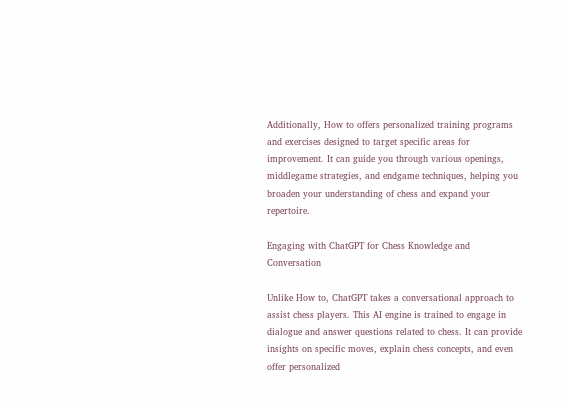Additionally, How to offers personalized training programs and exercises designed to target specific areas for improvement. It can guide you through various openings, middlegame strategies, and endgame techniques, helping you broaden your understanding of chess and expand your repertoire.

Engaging with ChatGPT for Chess Knowledge and Conversation

Unlike How to, ChatGPT takes a conversational approach to assist chess players. This AI engine is trained to engage in dialogue and answer questions related to chess. It can provide insights on specific moves, explain chess concepts, and even offer personalized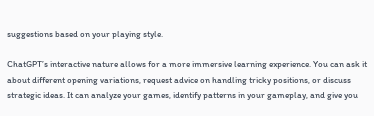suggestions based on your playing style.

ChatGPT’s interactive nature allows for a more immersive learning experience. You can ask it about different opening variations, request advice on handling tricky positions, or discuss strategic ideas. It can analyze your games, identify patterns in your gameplay, and give you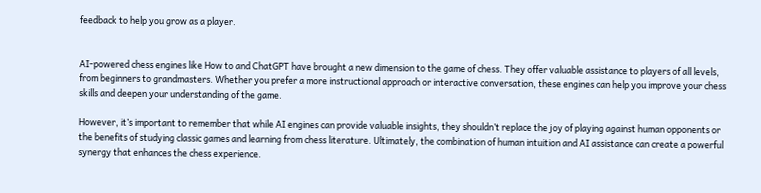feedback to help you grow as a player.


AI-powered chess engines like How to and ChatGPT have brought a new dimension to the game of chess. They offer valuable assistance to players of all levels, from beginners to grandmasters. Whether you prefer a more instructional approach or interactive conversation, these engines can help you improve your chess skills and deepen your understanding of the game.

However, it’s important to remember that while AI engines can provide valuable insights, they shouldn’t replace the joy of playing against human opponents or the benefits of studying classic games and learning from chess literature. Ultimately, the combination of human intuition and AI assistance can create a powerful synergy that enhances the chess experience.